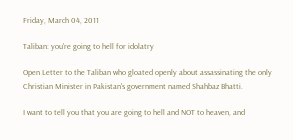Friday, March 04, 2011

Taliban: you're going to hell for idolatry

Open Letter to the Taliban who gloated openly about assassinating the only Christian Minister in Pakistan's government named Shahbaz Bhatti.

I want to tell you that you are going to hell and NOT to heaven, and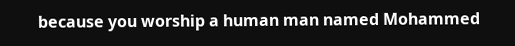because you worship a human man named Mohammed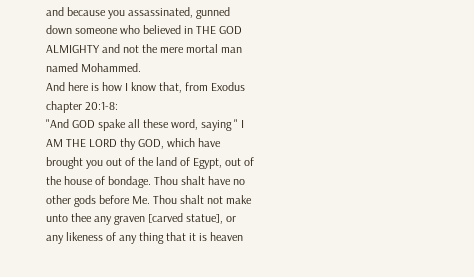and because you assassinated, gunned down someone who believed in THE GOD ALMIGHTY and not the mere mortal man named Mohammed.
And here is how I know that, from Exodus chapter 20:1-8:
"And GOD spake all these word, saying " I AM THE LORD thy GOD, which have brought you out of the land of Egypt, out of the house of bondage. Thou shalt have no other gods before Me. Thou shalt not make unto thee any graven [carved statue], or any likeness of any thing that it is heaven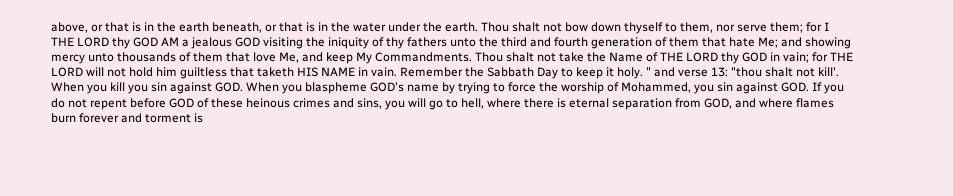above, or that is in the earth beneath, or that is in the water under the earth. Thou shalt not bow down thyself to them, nor serve them; for I THE LORD thy GOD AM a jealous GOD visiting the iniquity of thy fathers unto the third and fourth generation of them that hate Me; and showing mercy unto thousands of them that love Me, and keep My Commandments. Thou shalt not take the Name of THE LORD thy GOD in vain; for THE LORD will not hold him guiltless that taketh HIS NAME in vain. Remember the Sabbath Day to keep it holy. " and verse 13: "thou shalt not kill'.
When you kill you sin against GOD. When you blaspheme GOD's name by trying to force the worship of Mohammed, you sin against GOD. If you do not repent before GOD of these heinous crimes and sins, you will go to hell, where there is eternal separation from GOD, and where flames burn forever and torment is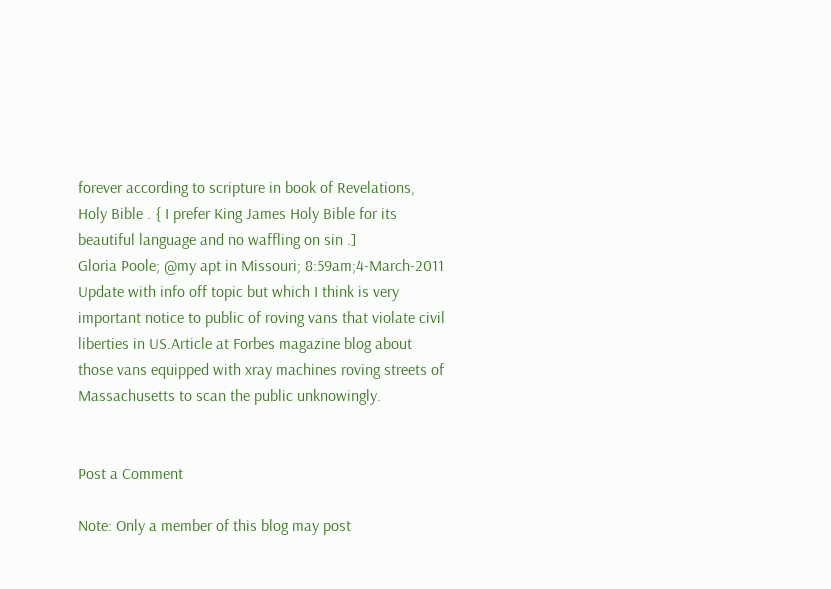forever according to scripture in book of Revelations, Holy Bible . { I prefer King James Holy Bible for its beautiful language and no waffling on sin .]
Gloria Poole; @my apt in Missouri; 8:59am;4-March-2011
Update with info off topic but which I think is very important notice to public of roving vans that violate civil liberties in US.Article at Forbes magazine blog about those vans equipped with xray machines roving streets of Massachusetts to scan the public unknowingly.


Post a Comment

Note: Only a member of this blog may post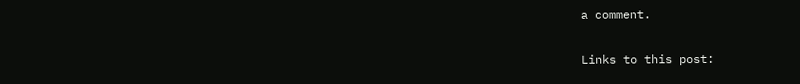a comment.

Links to this post: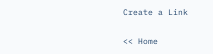Create a Link

<< Home